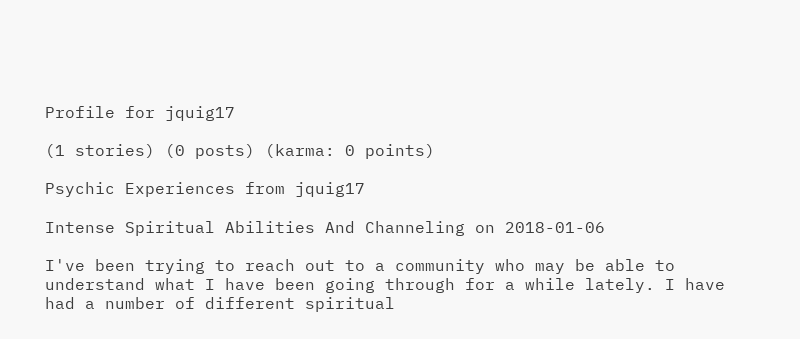Profile for jquig17

(1 stories) (0 posts) (karma: 0 points)

Psychic Experiences from jquig17

Intense Spiritual Abilities And Channeling on 2018-01-06

I've been trying to reach out to a community who may be able to understand what I have been going through for a while lately. I have had a number of different spiritual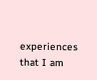experiences that I am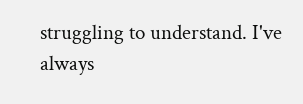struggling to understand. I've always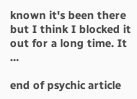known it's been there but I think I blocked it out for a long time. It ...

end of psychic article